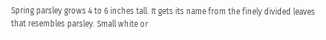Spring parsley grows 4 to 6 inches tall. It gets its name from the finely divided leaves that resembles parsley. Small white or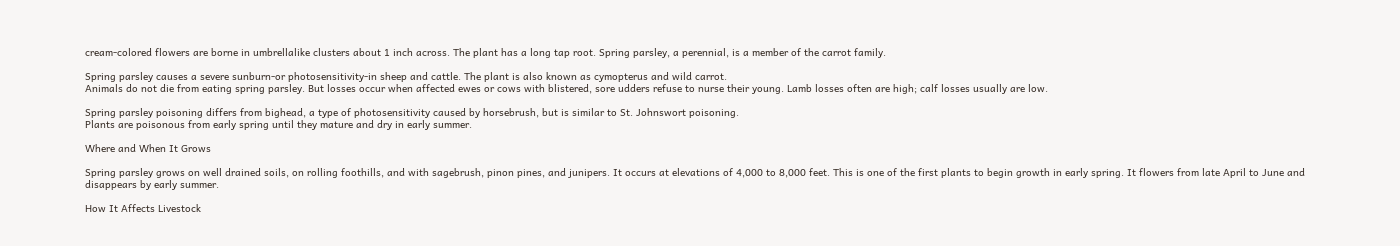cream-colored flowers are borne in umbrellalike clusters about 1 inch across. The plant has a long tap root. Spring parsley, a perennial, is a member of the carrot family.

Spring parsley causes a severe sunburn-or photosensitivity-in sheep and cattle. The plant is also known as cymopterus and wild carrot.
Animals do not die from eating spring parsley. But losses occur when affected ewes or cows with blistered, sore udders refuse to nurse their young. Lamb losses often are high; calf losses usually are low.

Spring parsley poisoning differs from bighead, a type of photosensitivity caused by horsebrush, but is similar to St. Johnswort poisoning.
Plants are poisonous from early spring until they mature and dry in early summer.

Where and When It Grows

Spring parsley grows on well drained soils, on rolling foothills, and with sagebrush, pinon pines, and junipers. It occurs at elevations of 4,000 to 8,000 feet. This is one of the first plants to begin growth in early spring. It flowers from late April to June and disappears by early summer.

How It Affects Livestock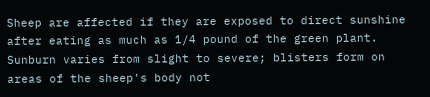Sheep are affected if they are exposed to direct sunshine after eating as much as 1/4 pound of the green plant. Sunburn varies from slight to severe; blisters form on areas of the sheep's body not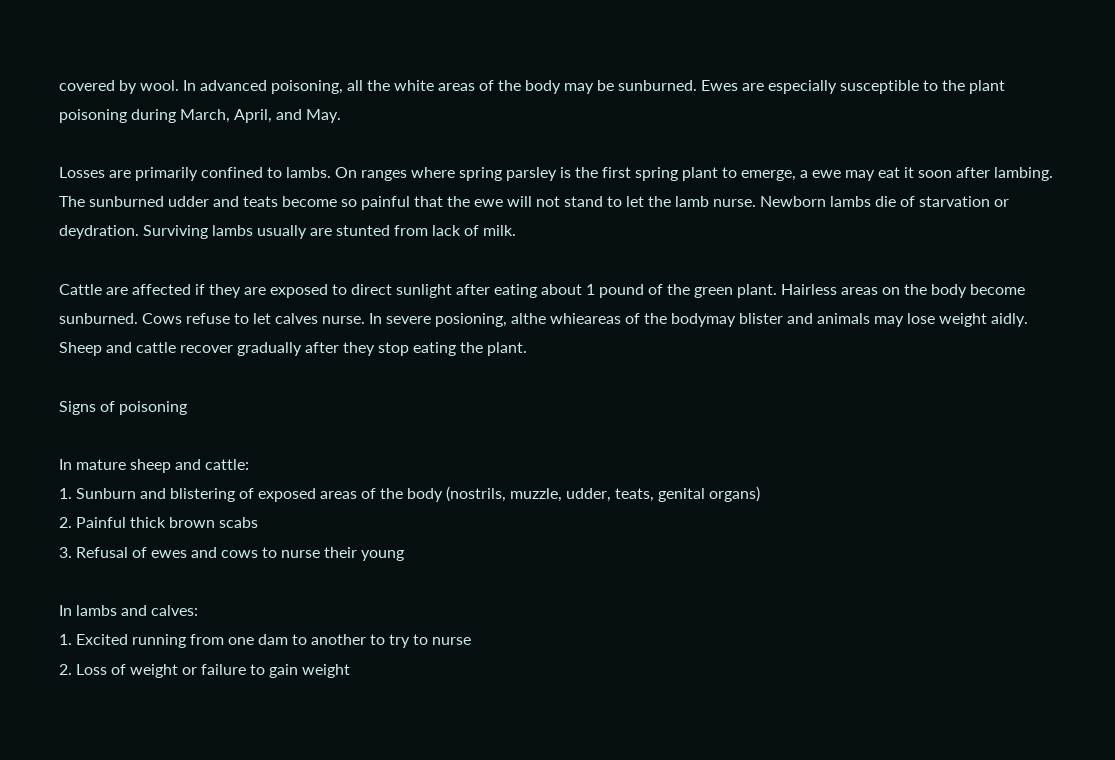covered by wool. In advanced poisoning, all the white areas of the body may be sunburned. Ewes are especially susceptible to the plant poisoning during March, April, and May.

Losses are primarily confined to lambs. On ranges where spring parsley is the first spring plant to emerge, a ewe may eat it soon after lambing. The sunburned udder and teats become so painful that the ewe will not stand to let the lamb nurse. Newborn lambs die of starvation or deydration. Surviving lambs usually are stunted from lack of milk.

Cattle are affected if they are exposed to direct sunlight after eating about 1 pound of the green plant. Hairless areas on the body become sunburned. Cows refuse to let calves nurse. In severe posioning, althe whieareas of the bodymay blister and animals may lose weight aidly.
Sheep and cattle recover gradually after they stop eating the plant.

Signs of poisoning

In mature sheep and cattle:
1. Sunburn and blistering of exposed areas of the body (nostrils, muzzle, udder, teats, genital organs)
2. Painful thick brown scabs
3. Refusal of ewes and cows to nurse their young

In lambs and calves:
1. Excited running from one dam to another to try to nurse
2. Loss of weight or failure to gain weight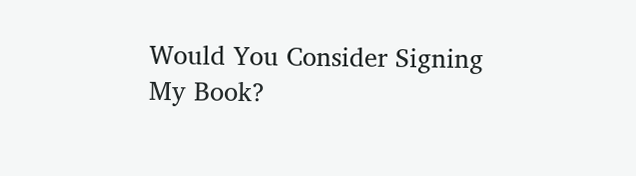Would You Consider Signing
My Book?